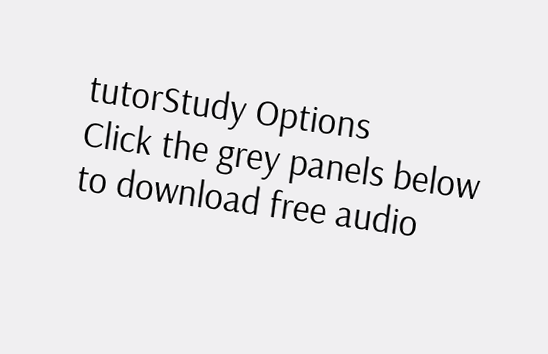tutorStudy Options
Click the grey panels below to download free audio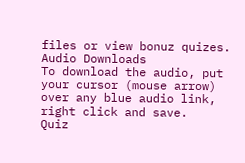files or view bonuz quizes.
Audio Downloads
To download the audio, put your cursor (mouse arrow) over any blue audio link, right click and save.
Quiz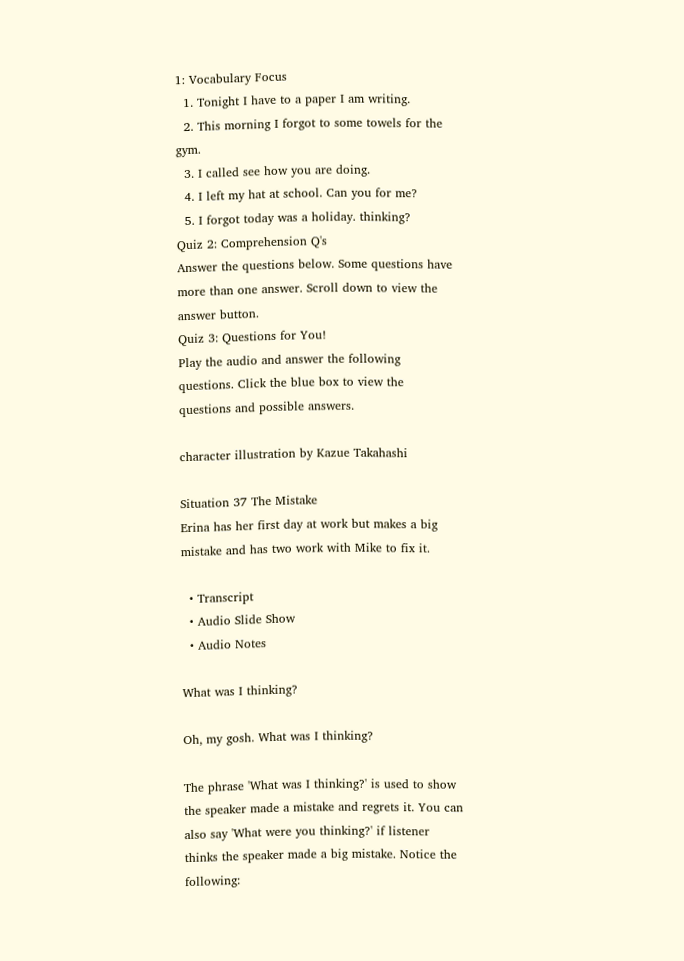1: Vocabulary Focus
  1. Tonight I have to a paper I am writing.
  2. This morning I forgot to some towels for the gym.
  3. I called see how you are doing.
  4. I left my hat at school. Can you for me?
  5. I forgot today was a holiday. thinking?
Quiz 2: Comprehension Q's
Answer the questions below. Some questions have more than one answer. Scroll down to view the answer button.
Quiz 3: Questions for You!
Play the audio and answer the following questions. Click the blue box to view the questions and possible answers.

character illustration by Kazue Takahashi

Situation 37 The Mistake
Erina has her first day at work but makes a big mistake and has two work with Mike to fix it.

  • Transcript
  • Audio Slide Show
  • Audio Notes

What was I thinking?

Oh, my gosh. What was I thinking?

The phrase 'What was I thinking?' is used to show the speaker made a mistake and regrets it. You can also say 'What were you thinking?' if listener thinks the speaker made a big mistake. Notice the following: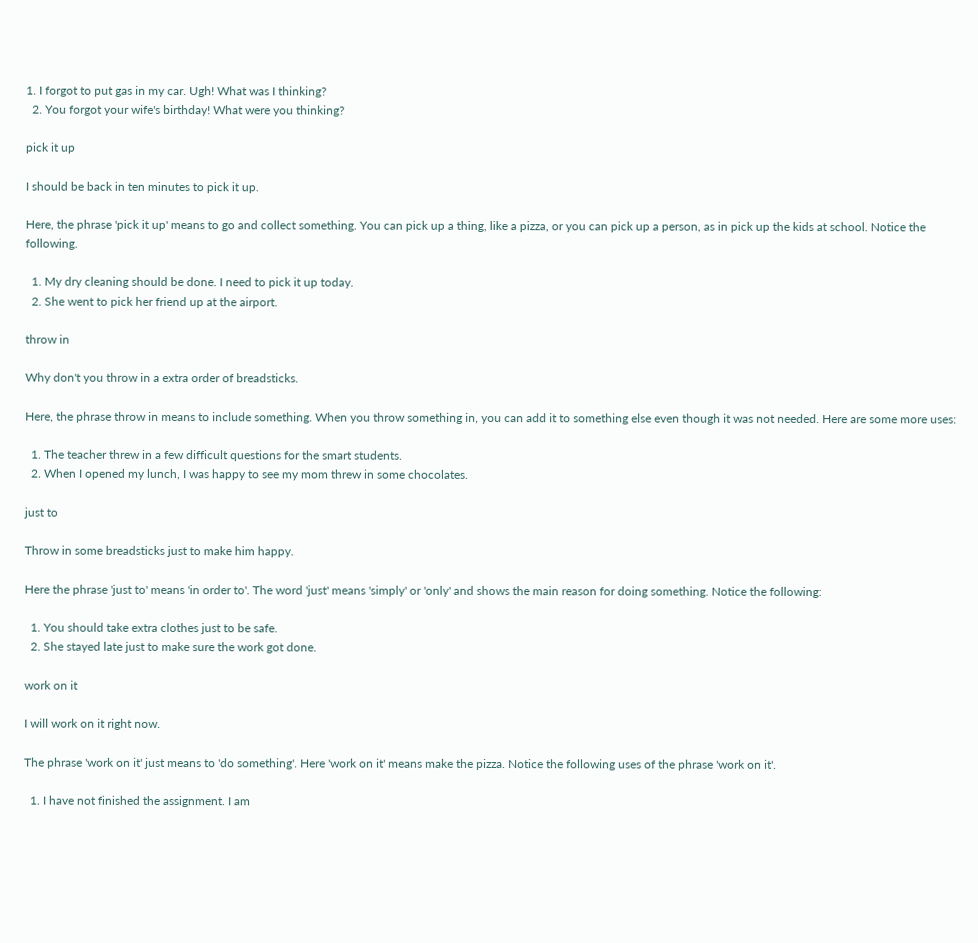1. I forgot to put gas in my car. Ugh! What was I thinking?
  2. You forgot your wife's birthday! What were you thinking?

pick it up

I should be back in ten minutes to pick it up.

Here, the phrase 'pick it up' means to go and collect something. You can pick up a thing, like a pizza, or you can pick up a person, as in pick up the kids at school. Notice the following.

  1. My dry cleaning should be done. I need to pick it up today.
  2. She went to pick her friend up at the airport.

throw in

Why don't you throw in a extra order of breadsticks.

Here, the phrase throw in means to include something. When you throw something in, you can add it to something else even though it was not needed. Here are some more uses:

  1. The teacher threw in a few difficult questions for the smart students.
  2. When I opened my lunch, I was happy to see my mom threw in some chocolates.

just to

Throw in some breadsticks just to make him happy.

Here the phrase 'just to' means 'in order to'. The word 'just' means 'simply' or 'only' and shows the main reason for doing something. Notice the following:

  1. You should take extra clothes just to be safe.
  2. She stayed late just to make sure the work got done.

work on it

I will work on it right now.

The phrase 'work on it' just means to 'do something'. Here 'work on it' means make the pizza. Notice the following uses of the phrase 'work on it'.

  1. I have not finished the assignment. I am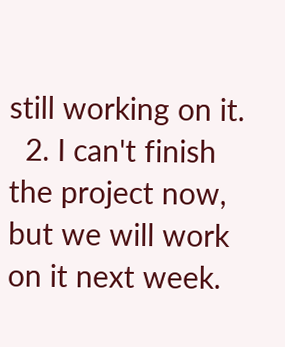still working on it.
  2. I can't finish the project now, but we will work on it next week.